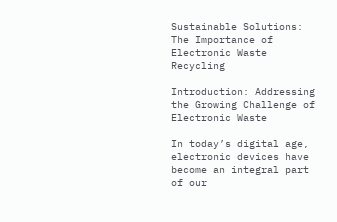Sustainable Solutions: The Importance of Electronic Waste Recycling

Introduction: Addressing the Growing Challenge of Electronic Waste

In today’s digital age, electronic devices have become an integral part of our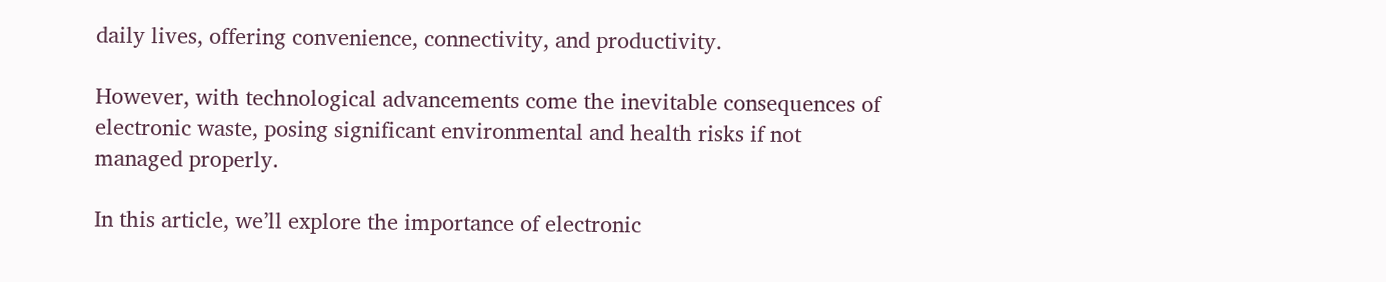daily lives, offering convenience, connectivity, and productivity.

However, with technological advancements come the inevitable consequences of electronic waste, posing significant environmental and health risks if not managed properly.

In this article, we’ll explore the importance of electronic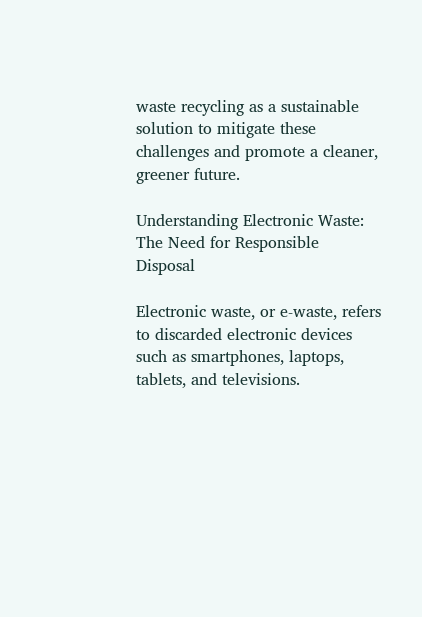waste recycling as a sustainable solution to mitigate these challenges and promote a cleaner, greener future.

Understanding Electronic Waste: The Need for Responsible Disposal

Electronic waste, or e-waste, refers to discarded electronic devices such as smartphones, laptops, tablets, and televisions.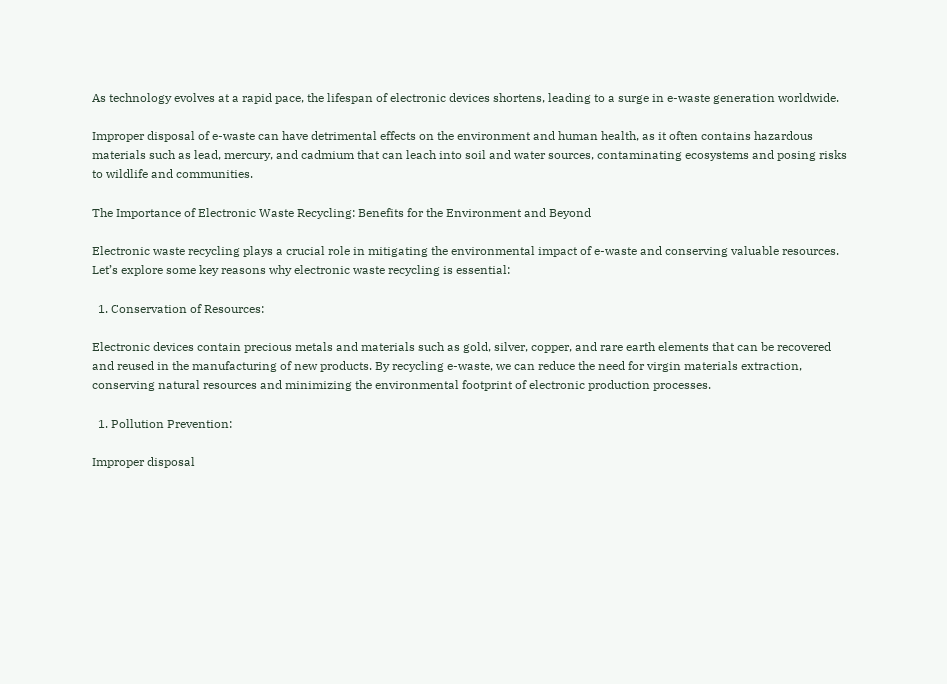As technology evolves at a rapid pace, the lifespan of electronic devices shortens, leading to a surge in e-waste generation worldwide.

Improper disposal of e-waste can have detrimental effects on the environment and human health, as it often contains hazardous materials such as lead, mercury, and cadmium that can leach into soil and water sources, contaminating ecosystems and posing risks to wildlife and communities.

The Importance of Electronic Waste Recycling: Benefits for the Environment and Beyond

Electronic waste recycling plays a crucial role in mitigating the environmental impact of e-waste and conserving valuable resources. Let’s explore some key reasons why electronic waste recycling is essential:

  1. Conservation of Resources:

Electronic devices contain precious metals and materials such as gold, silver, copper, and rare earth elements that can be recovered and reused in the manufacturing of new products. By recycling e-waste, we can reduce the need for virgin materials extraction, conserving natural resources and minimizing the environmental footprint of electronic production processes.

  1. Pollution Prevention:

Improper disposal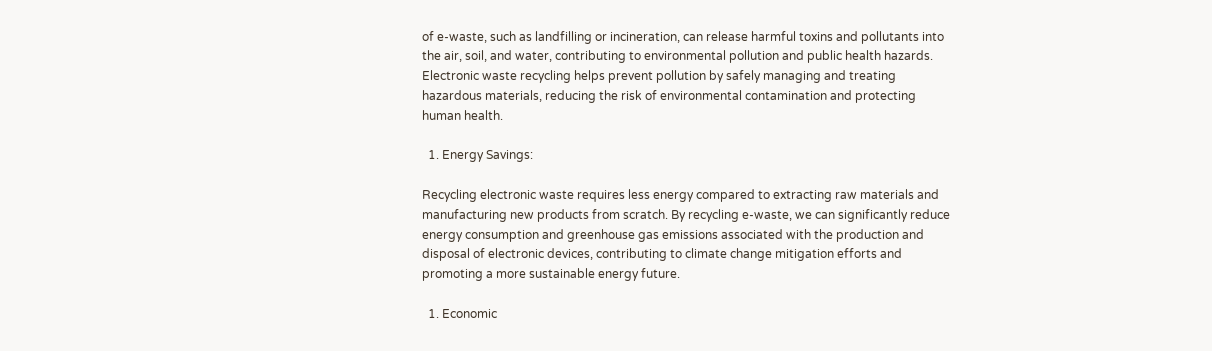of e-waste, such as landfilling or incineration, can release harmful toxins and pollutants into the air, soil, and water, contributing to environmental pollution and public health hazards. Electronic waste recycling helps prevent pollution by safely managing and treating hazardous materials, reducing the risk of environmental contamination and protecting human health.

  1. Energy Savings:

Recycling electronic waste requires less energy compared to extracting raw materials and manufacturing new products from scratch. By recycling e-waste, we can significantly reduce energy consumption and greenhouse gas emissions associated with the production and disposal of electronic devices, contributing to climate change mitigation efforts and promoting a more sustainable energy future.

  1. Economic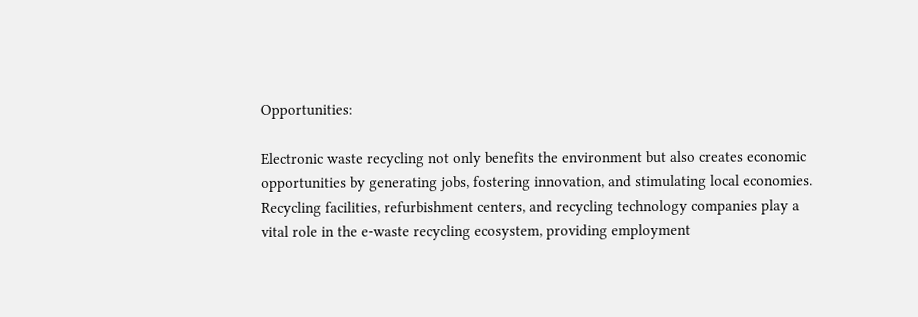Opportunities:

Electronic waste recycling not only benefits the environment but also creates economic opportunities by generating jobs, fostering innovation, and stimulating local economies. Recycling facilities, refurbishment centers, and recycling technology companies play a vital role in the e-waste recycling ecosystem, providing employment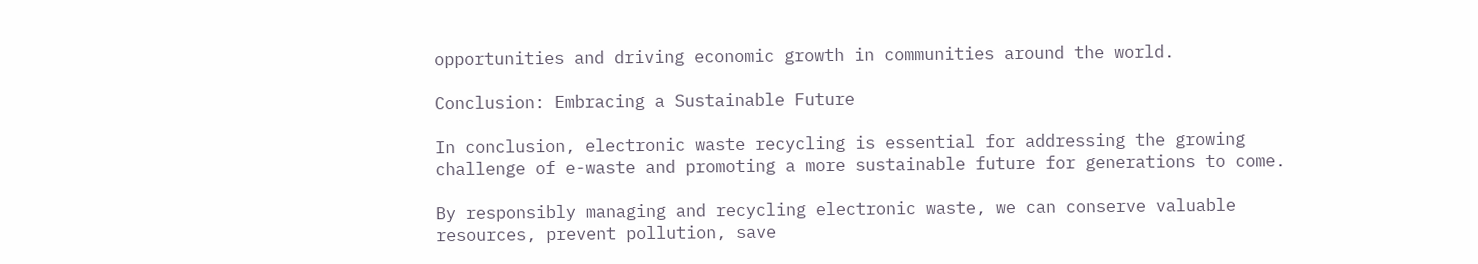opportunities and driving economic growth in communities around the world.

Conclusion: Embracing a Sustainable Future

In conclusion, electronic waste recycling is essential for addressing the growing challenge of e-waste and promoting a more sustainable future for generations to come.

By responsibly managing and recycling electronic waste, we can conserve valuable resources, prevent pollution, save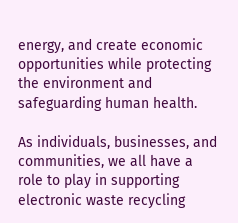energy, and create economic opportunities while protecting the environment and safeguarding human health.

As individuals, businesses, and communities, we all have a role to play in supporting electronic waste recycling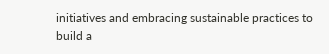initiatives and embracing sustainable practices to build a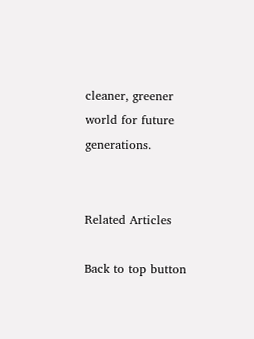cleaner, greener world for future generations.


Related Articles

Back to top button